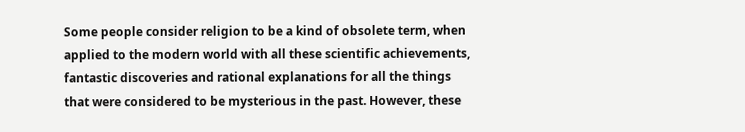Some people consider religion to be a kind of obsolete term, when applied to the modern world with all these scientific achievements, fantastic discoveries and rational explanations for all the things that were considered to be mysterious in the past. However, these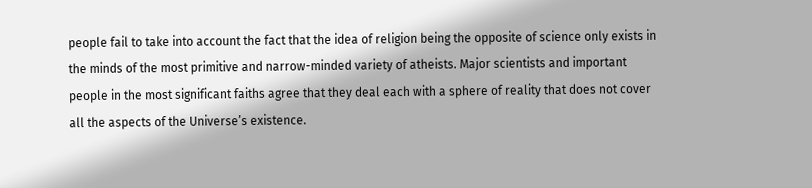people fail to take into account the fact that the idea of religion being the opposite of science only exists in the minds of the most primitive and narrow-minded variety of atheists. Major scientists and important people in the most significant faiths agree that they deal each with a sphere of reality that does not cover all the aspects of the Universe’s existence.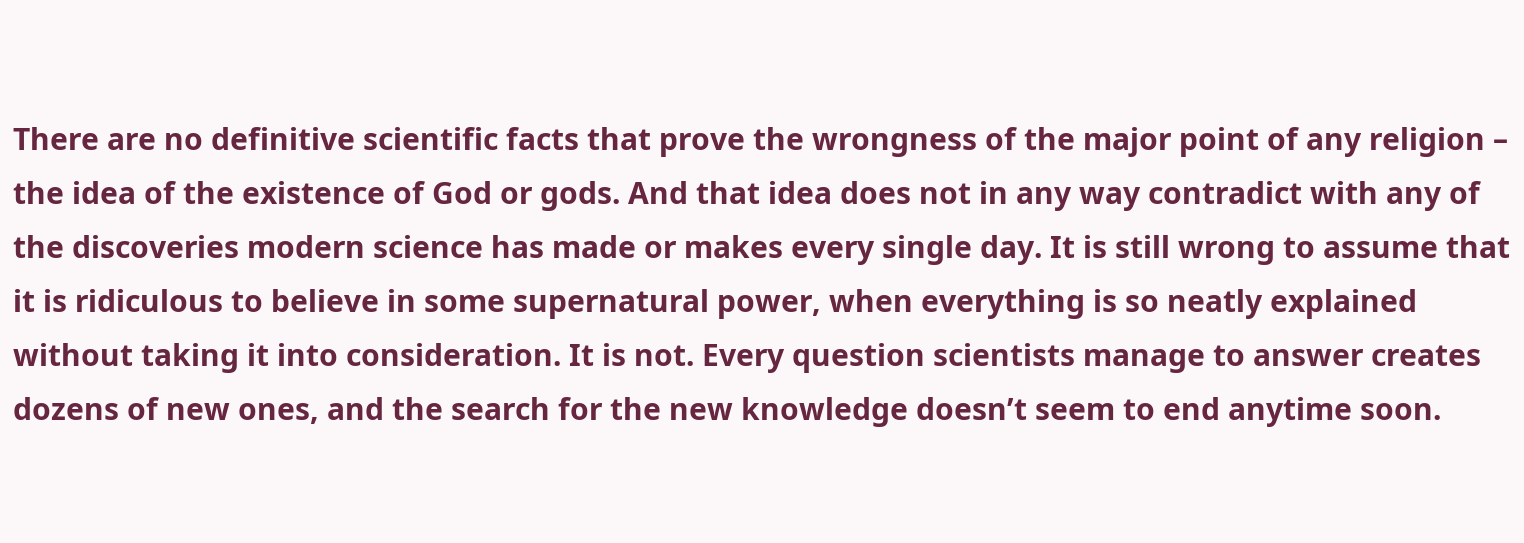There are no definitive scientific facts that prove the wrongness of the major point of any religion – the idea of the existence of God or gods. And that idea does not in any way contradict with any of the discoveries modern science has made or makes every single day. It is still wrong to assume that it is ridiculous to believe in some supernatural power, when everything is so neatly explained without taking it into consideration. It is not. Every question scientists manage to answer creates dozens of new ones, and the search for the new knowledge doesn’t seem to end anytime soon.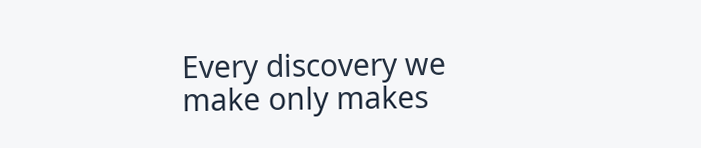Every discovery we make only makes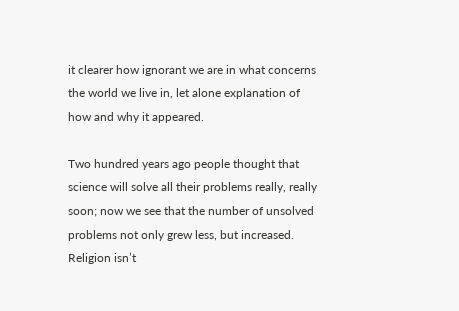it clearer how ignorant we are in what concerns the world we live in, let alone explanation of how and why it appeared.

Two hundred years ago people thought that science will solve all their problems really, really soon; now we see that the number of unsolved problems not only grew less, but increased. Religion isn’t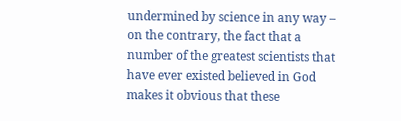undermined by science in any way – on the contrary, the fact that a number of the greatest scientists that have ever existed believed in God makes it obvious that these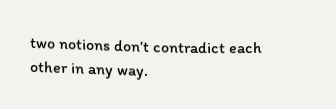two notions don’t contradict each other in any way.